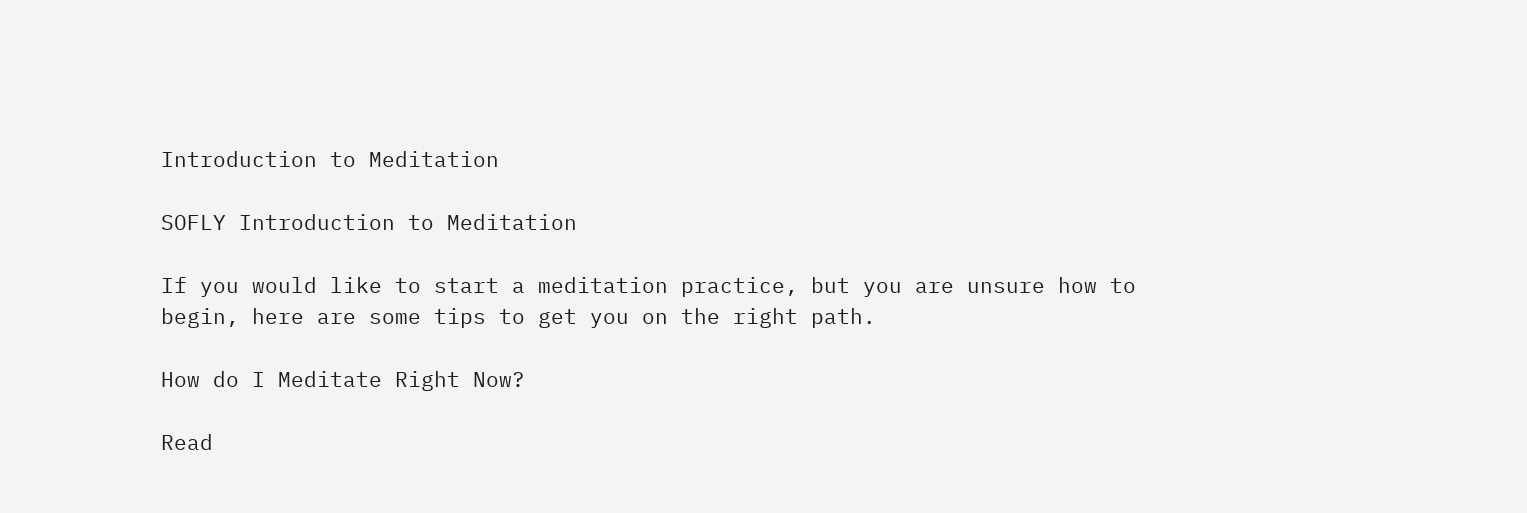Introduction to Meditation

SOFLY Introduction to Meditation

If you would like to start a meditation practice, but you are unsure how to begin, here are some tips to get you on the right path.

How do I Meditate Right Now?

Read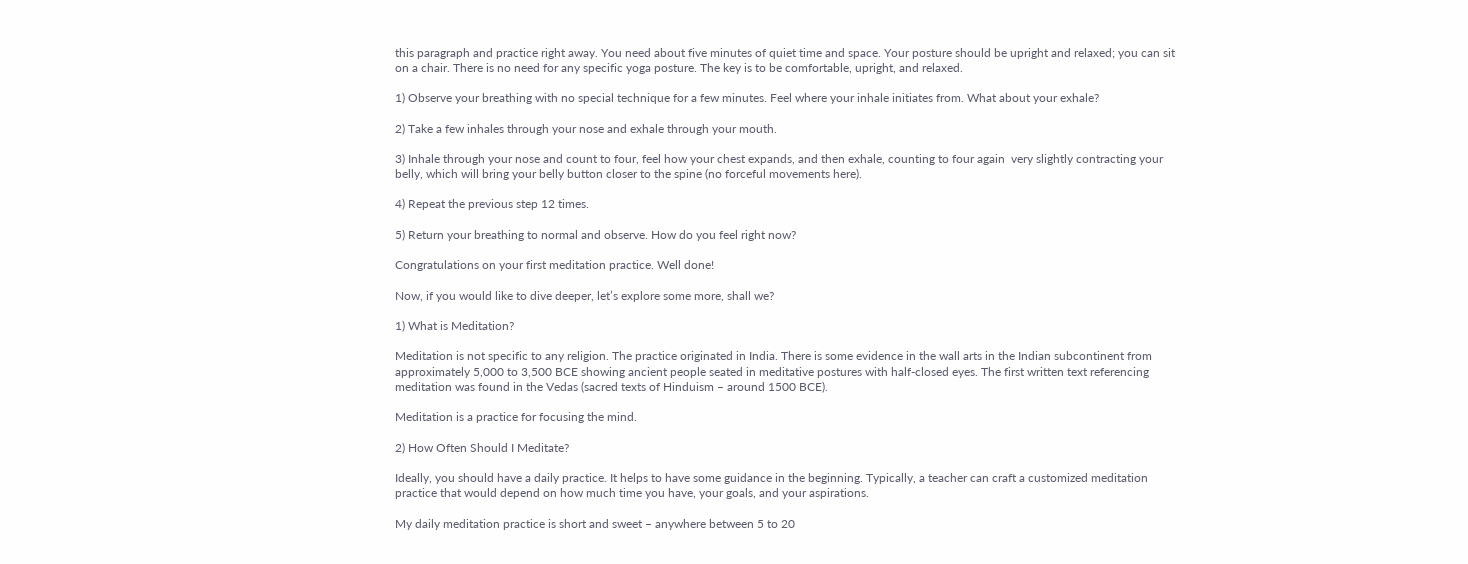this paragraph and practice right away. You need about five minutes of quiet time and space. Your posture should be upright and relaxed; you can sit on a chair. There is no need for any specific yoga posture. The key is to be comfortable, upright, and relaxed.

1) Observe your breathing with no special technique for a few minutes. Feel where your inhale initiates from. What about your exhale?

2) Take a few inhales through your nose and exhale through your mouth.

3) Inhale through your nose and count to four, feel how your chest expands, and then exhale, counting to four again  very slightly contracting your belly, which will bring your belly button closer to the spine (no forceful movements here).

4) Repeat the previous step 12 times.

5) Return your breathing to normal and observe. How do you feel right now?

Congratulations on your first meditation practice. Well done!

Now, if you would like to dive deeper, let’s explore some more, shall we?

1) What is Meditation?

Meditation is not specific to any religion. The practice originated in India. There is some evidence in the wall arts in the Indian subcontinent from approximately 5,000 to 3,500 BCE showing ancient people seated in meditative postures with half-closed eyes. The first written text referencing meditation was found in the Vedas (sacred texts of Hinduism – around 1500 BCE).

Meditation is a practice for focusing the mind.

2) How Often Should I Meditate?

Ideally, you should have a daily practice. It helps to have some guidance in the beginning. Typically, a teacher can craft a customized meditation practice that would depend on how much time you have, your goals, and your aspirations.

My daily meditation practice is short and sweet – anywhere between 5 to 20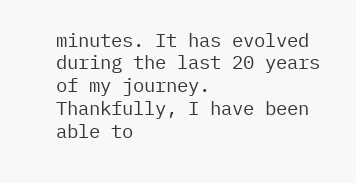minutes. It has evolved during the last 20 years of my journey. Thankfully, I have been able to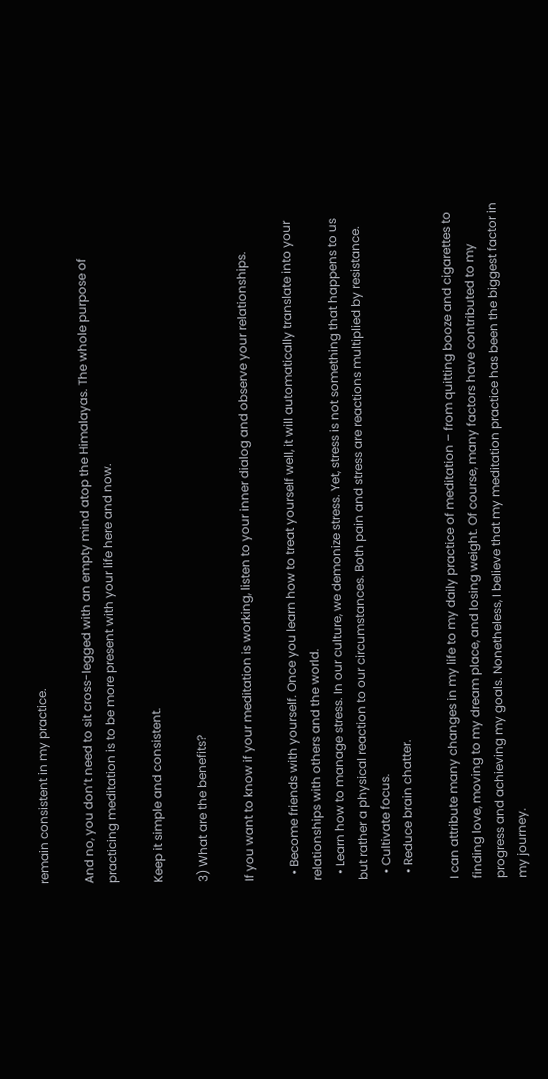remain consistent in my practice.

And no, you don’t need to sit cross-legged with an empty mind atop the Himalayas. The whole purpose of practicing meditation is to be more present with your life here and now.

Keep it simple and consistent.

3) What are the benefits?

If you want to know if your meditation is working, listen to your inner dialog and observe your relationships.

  • Become friends with yourself. Once you learn how to treat yourself well, it will automatically translate into your relationships with others and the world.
  • Learn how to manage stress. In our culture, we demonize stress. Yet, stress is not something that happens to us but rather a physical reaction to our circumstances. Both pain and stress are reactions multiplied by resistance.
  • Cultivate focus.
  • Reduce brain chatter.

I can attribute many changes in my life to my daily practice of meditation – from quitting booze and cigarettes to finding love, moving to my dream place, and losing weight. Of course, many factors have contributed to my progress and achieving my goals. Nonetheless, I believe that my meditation practice has been the biggest factor in my journey.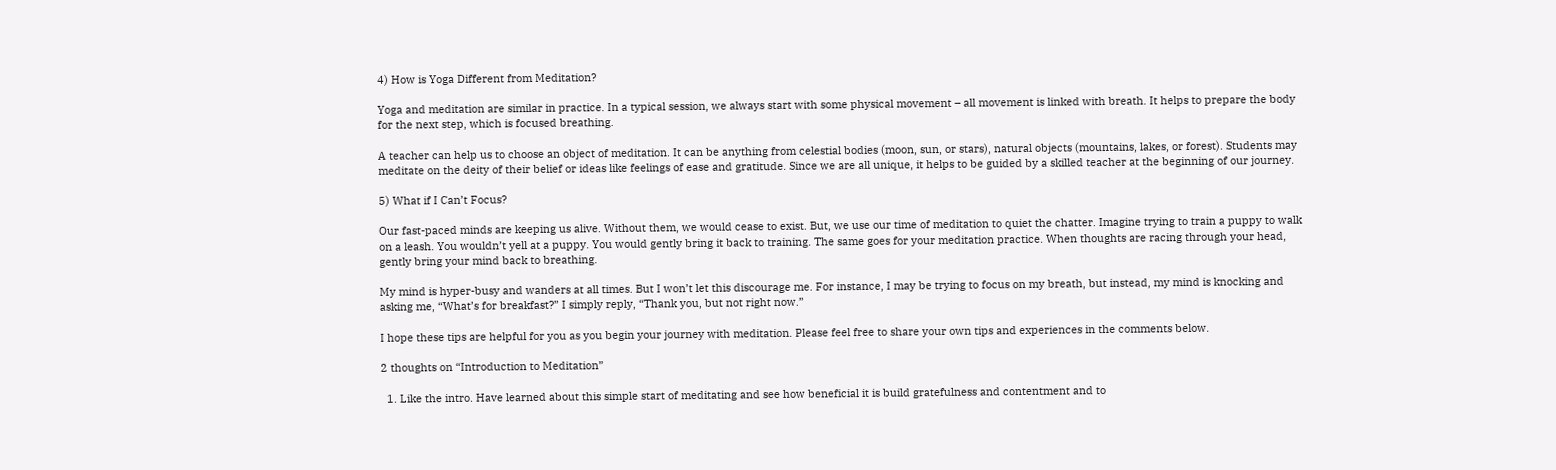4) How is Yoga Different from Meditation?

Yoga and meditation are similar in practice. In a typical session, we always start with some physical movement – all movement is linked with breath. It helps to prepare the body for the next step, which is focused breathing.

A teacher can help us to choose an object of meditation. It can be anything from celestial bodies (moon, sun, or stars), natural objects (mountains, lakes, or forest). Students may meditate on the deity of their belief or ideas like feelings of ease and gratitude. Since we are all unique, it helps to be guided by a skilled teacher at the beginning of our journey.

5) What if I Can’t Focus?

Our fast-paced minds are keeping us alive. Without them, we would cease to exist. But, we use our time of meditation to quiet the chatter. Imagine trying to train a puppy to walk on a leash. You wouldn’t yell at a puppy. You would gently bring it back to training. The same goes for your meditation practice. When thoughts are racing through your head, gently bring your mind back to breathing.

My mind is hyper-busy and wanders at all times. But I won’t let this discourage me. For instance, I may be trying to focus on my breath, but instead, my mind is knocking and asking me, “What’s for breakfast?” I simply reply, “Thank you, but not right now.”

I hope these tips are helpful for you as you begin your journey with meditation. Please feel free to share your own tips and experiences in the comments below.

2 thoughts on “Introduction to Meditation”

  1. Like the intro. Have learned about this simple start of meditating and see how beneficial it is build gratefulness and contentment and to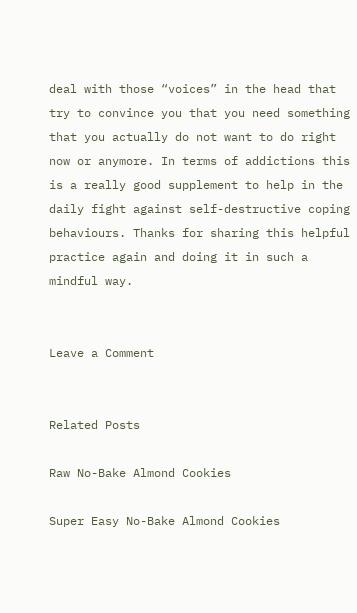deal with those “voices” in the head that try to convince you that you need something that you actually do not want to do right now or anymore. In terms of addictions this is a really good supplement to help in the daily fight against self-destructive coping behaviours. Thanks for sharing this helpful practice again and doing it in such a mindful way.


Leave a Comment


Related Posts

Raw No-Bake Almond Cookies

Super Easy No-Bake Almond Cookies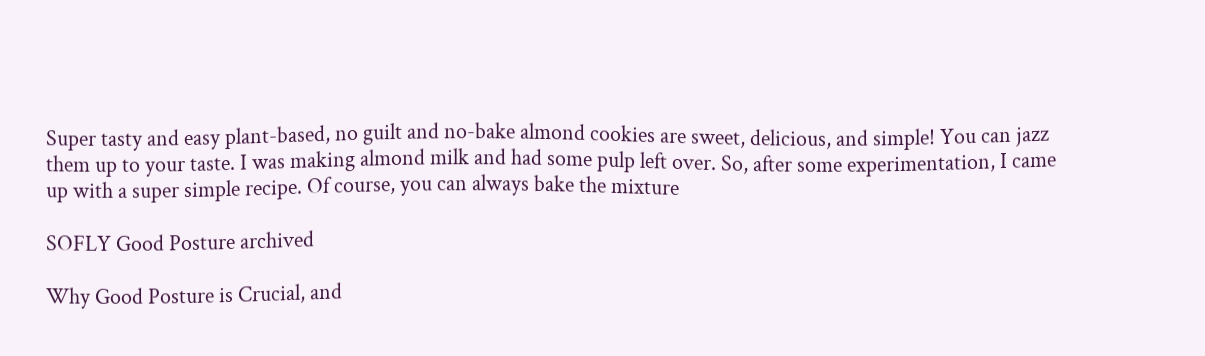Super tasty and easy plant-based, no guilt and no-bake almond cookies are sweet, delicious, and simple! You can jazz them up to your taste. I was making almond milk and had some pulp left over. So, after some experimentation, I came up with a super simple recipe. Of course, you can always bake the mixture

SOFLY Good Posture archived

Why Good Posture is Crucial, and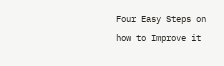Four Easy Steps on how to Improve it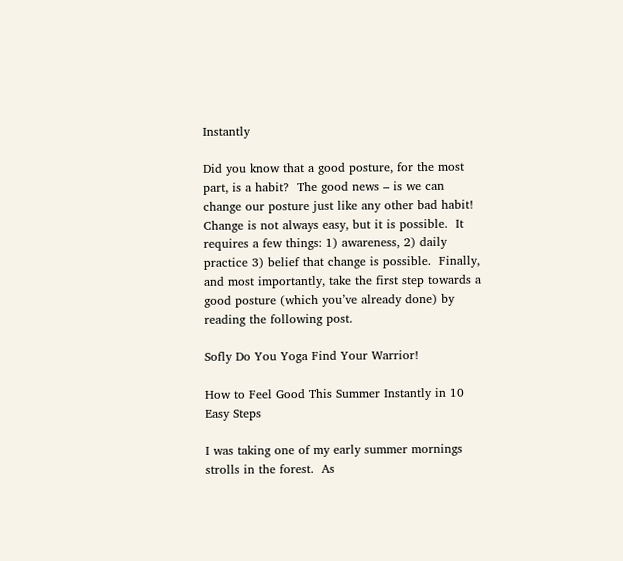Instantly

Did you know that a good posture, for the most part, is a habit?  The good news – is we can change our posture just like any other bad habit!  Change is not always easy, but it is possible.  It requires a few things: 1) awareness, 2) daily practice 3) belief that change is possible.  Finally, and most importantly, take the first step towards a good posture (which you’ve already done) by reading the following post.

Sofly Do You Yoga Find Your Warrior!

How to Feel Good This Summer Instantly in 10 Easy Steps

I was taking one of my early summer mornings strolls in the forest.  As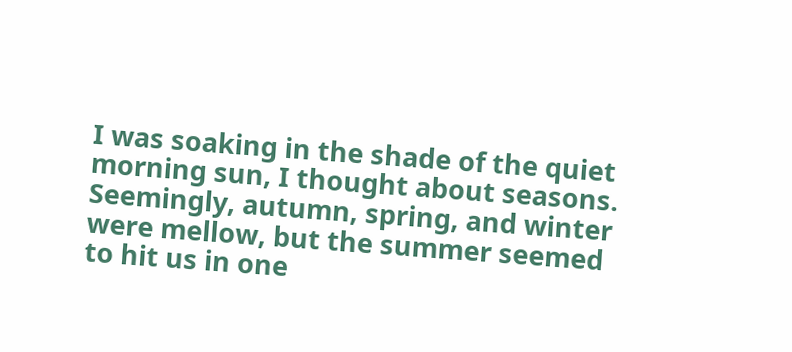I was soaking in the shade of the quiet morning sun, I thought about seasons.  Seemingly, autumn, spring, and winter were mellow, but the summer seemed to hit us in one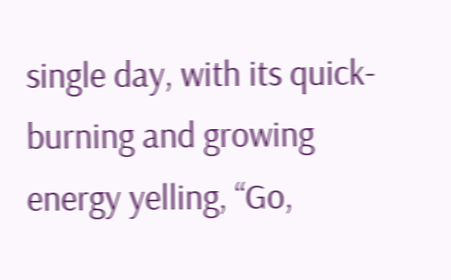single day, with its quick-burning and growing energy yelling, “Go,